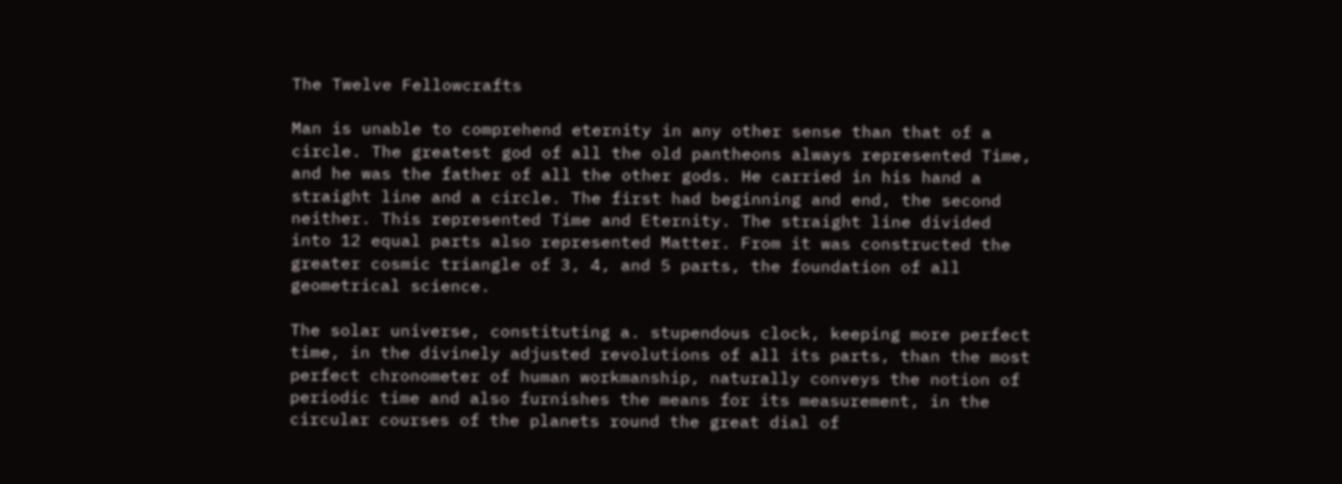The Twelve Fellowcrafts

Man is unable to comprehend eternity in any other sense than that of a circle. The greatest god of all the old pantheons always represented Time, and he was the father of all the other gods. He carried in his hand a straight line and a circle. The first had beginning and end, the second neither. This represented Time and Eternity. The straight line divided into 12 equal parts also represented Matter. From it was constructed the greater cosmic triangle of 3, 4, and 5 parts, the foundation of all geometrical science.

The solar universe, constituting a. stupendous clock, keeping more perfect time, in the divinely adjusted revolutions of all its parts, than the most perfect chronometer of human workmanship, naturally conveys the notion of periodic time and also furnishes the means for its measurement, in the circular courses of the planets round the great dial of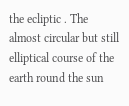the ecliptic . The almost circular but still elliptical course of the earth round the sun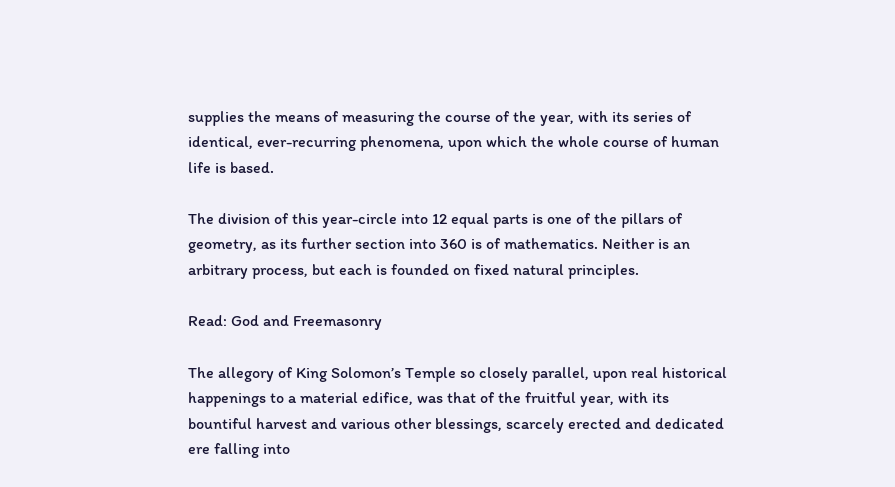supplies the means of measuring the course of the year, with its series of identical, ever-recurring phenomena, upon which the whole course of human life is based.

The division of this year-circle into 12 equal parts is one of the pillars of geometry, as its further section into 360 is of mathematics. Neither is an arbitrary process, but each is founded on fixed natural principles.

Read: God and Freemasonry

The allegory of King Solomon’s Temple so closely parallel, upon real historical happenings to a material edifice, was that of the fruitful year, with its bountiful harvest and various other blessings, scarcely erected and dedicated ere falling into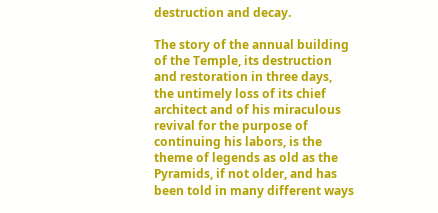destruction and decay.

The story of the annual building of the Temple, its destruction and restoration in three days, the untimely loss of its chief architect and of his miraculous revival for the purpose of continuing his labors, is the theme of legends as old as the Pyramids, if not older, and has been told in many different ways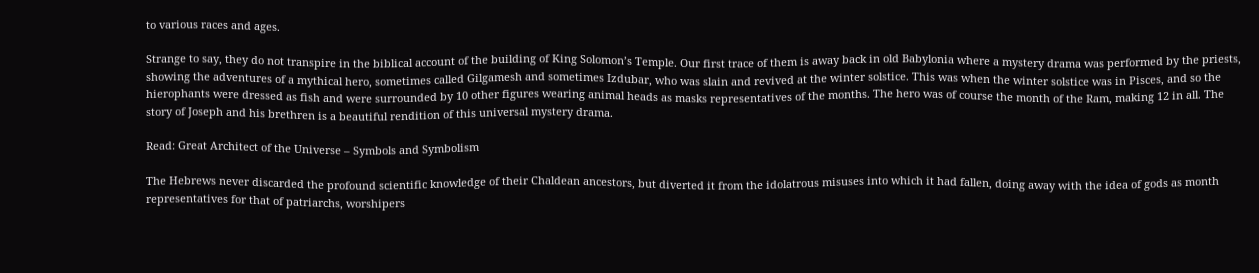to various races and ages.

Strange to say, they do not transpire in the biblical account of the building of King Solomon’s Temple. Our first trace of them is away back in old Babylonia where a mystery drama was performed by the priests, showing the adventures of a mythical hero, sometimes called Gilgamesh and sometimes Izdubar, who was slain and revived at the winter solstice. This was when the winter solstice was in Pisces, and so the hierophants were dressed as fish and were surrounded by 10 other figures wearing animal heads as masks representatives of the months. The hero was of course the month of the Ram, making 12 in all. The story of Joseph and his brethren is a beautiful rendition of this universal mystery drama.

Read: Great Architect of the Universe – Symbols and Symbolism

The Hebrews never discarded the profound scientific knowledge of their Chaldean ancestors, but diverted it from the idolatrous misuses into which it had fallen, doing away with the idea of gods as month representatives for that of patriarchs, worshipers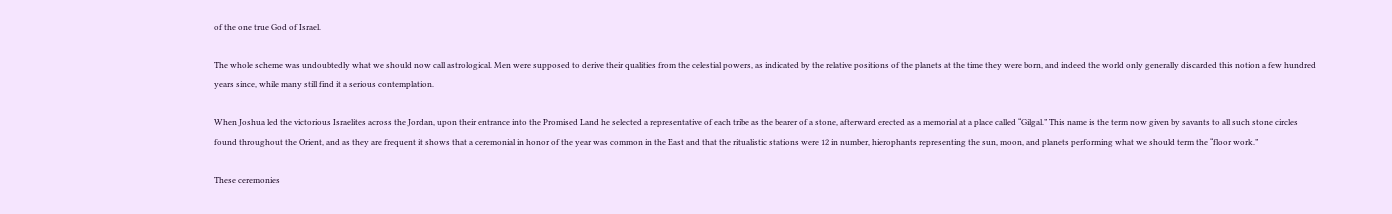of the one true God of Israel.

The whole scheme was undoubtedly what we should now call astrological. Men were supposed to derive their qualities from the celestial powers, as indicated by the relative positions of the planets at the time they were born, and indeed the world only generally discarded this notion a few hundred years since, while many still find it a serious contemplation.

When Joshua led the victorious Israelites across the Jordan, upon their entrance into the Promised Land he selected a representative of each tribe as the bearer of a stone, afterward erected as a memorial at a place called “Gilgal.” This name is the term now given by savants to all such stone circles found throughout the Orient, and as they are frequent it shows that a ceremonial in honor of the year was common in the East and that the ritualistic stations were 12 in number, hierophants representing the sun, moon, and planets performing what we should term the “floor work.”

These ceremonies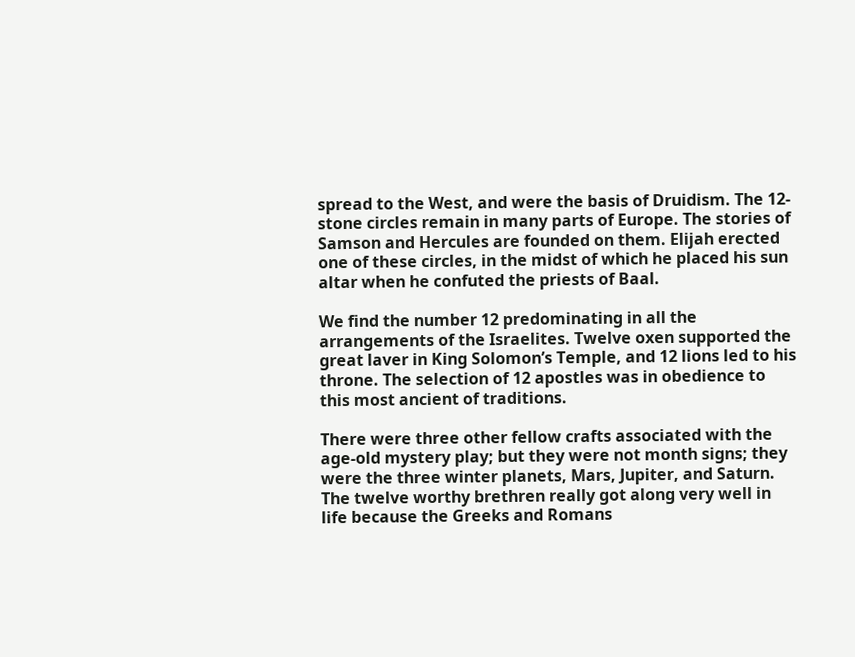spread to the West, and were the basis of Druidism. The 12-stone circles remain in many parts of Europe. The stories of Samson and Hercules are founded on them. Elijah erected one of these circles, in the midst of which he placed his sun altar when he confuted the priests of Baal.

We find the number 12 predominating in all the arrangements of the Israelites. Twelve oxen supported the great laver in King Solomon’s Temple, and 12 lions led to his throne. The selection of 12 apostles was in obedience to this most ancient of traditions.

There were three other fellow crafts associated with the age-old mystery play; but they were not month signs; they were the three winter planets, Mars, Jupiter, and Saturn. The twelve worthy brethren really got along very well in life because the Greeks and Romans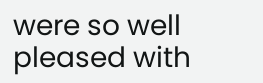were so well pleased with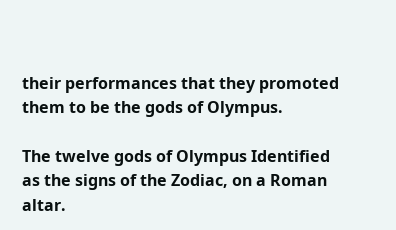their performances that they promoted them to be the gods of Olympus.

The twelve gods of Olympus Identified as the signs of the Zodiac, on a Roman altar.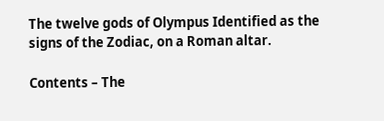The twelve gods of Olympus Identified as the signs of the Zodiac, on a Roman altar.

Contents – The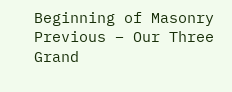Beginning of Masonry
Previous – Our Three Grand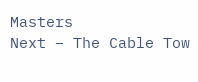Masters
Next – The Cable Tow